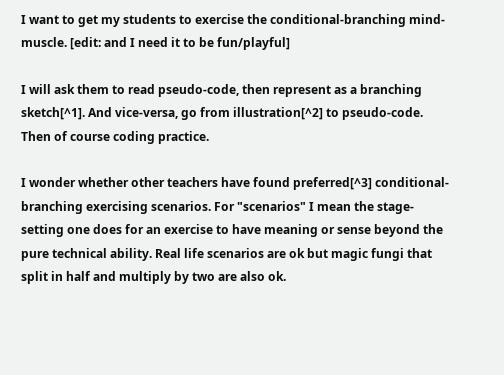I want to get my students to exercise the conditional-branching mind-muscle. [edit: and I need it to be fun/playful]

I will ask them to read pseudo-code, then represent as a branching sketch[^1]. And vice-versa, go from illustration[^2] to pseudo-code. Then of course coding practice.

I wonder whether other teachers have found preferred[^3] conditional-branching exercising scenarios. For "scenarios" I mean the stage-setting one does for an exercise to have meaning or sense beyond the pure technical ability. Real life scenarios are ok but magic fungi that split in half and multiply by two are also ok.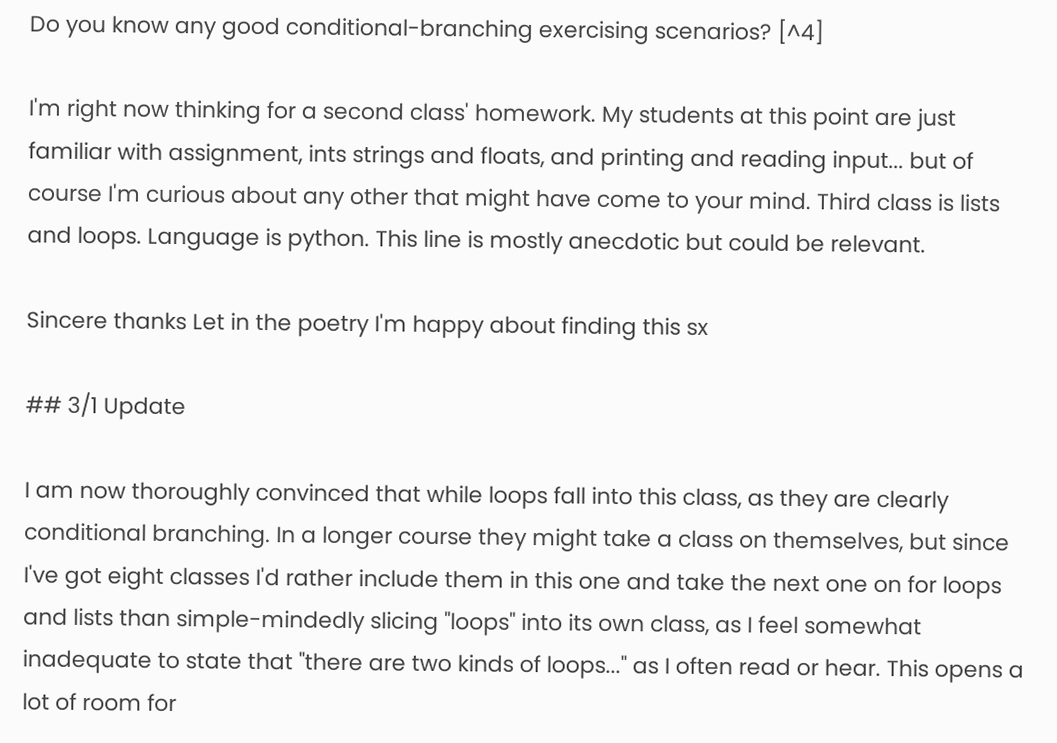Do you know any good conditional-branching exercising scenarios? [^4]

I'm right now thinking for a second class' homework. My students at this point are just familiar with assignment, ints strings and floats, and printing and reading input... but of course I'm curious about any other that might have come to your mind. Third class is lists and loops. Language is python. This line is mostly anecdotic but could be relevant.

Sincere thanks Let in the poetry I'm happy about finding this sx

## 3/1 Update

I am now thoroughly convinced that while loops fall into this class, as they are clearly conditional branching. In a longer course they might take a class on themselves, but since I've got eight classes I'd rather include them in this one and take the next one on for loops and lists than simple-mindedly slicing "loops" into its own class, as I feel somewhat inadequate to state that "there are two kinds of loops..." as I often read or hear. This opens a lot of room for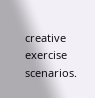creative exercise scenarios.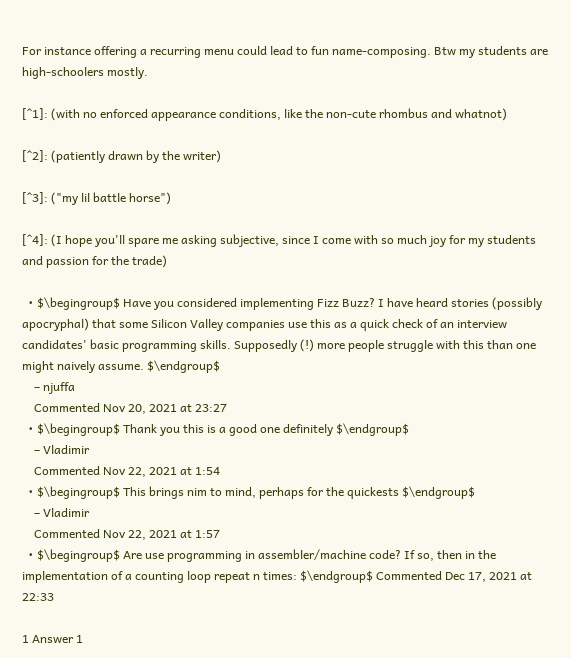For instance offering a recurring menu could lead to fun name-composing. Btw my students are high-schoolers mostly.

[^1]: (with no enforced appearance conditions, like the non-cute rhombus and whatnot)

[^2]: (patiently drawn by the writer)

[^3]: ("my lil battle horse")

[^4]: (I hope you'll spare me asking subjective, since I come with so much joy for my students and passion for the trade)

  • $\begingroup$ Have you considered implementing Fizz Buzz? I have heard stories (possibly apocryphal) that some Silicon Valley companies use this as a quick check of an interview candidates' basic programming skills. Supposedly (!) more people struggle with this than one might naively assume. $\endgroup$
    – njuffa
    Commented Nov 20, 2021 at 23:27
  • $\begingroup$ Thank you this is a good one definitely $\endgroup$
    – Vladimir
    Commented Nov 22, 2021 at 1:54
  • $\begingroup$ This brings nim to mind, perhaps for the quickests $\endgroup$
    – Vladimir
    Commented Nov 22, 2021 at 1:57
  • $\begingroup$ Are use programming in assembler/machine code? If so, then in the implementation of a counting loop repeat n times: $\endgroup$ Commented Dec 17, 2021 at 22:33

1 Answer 1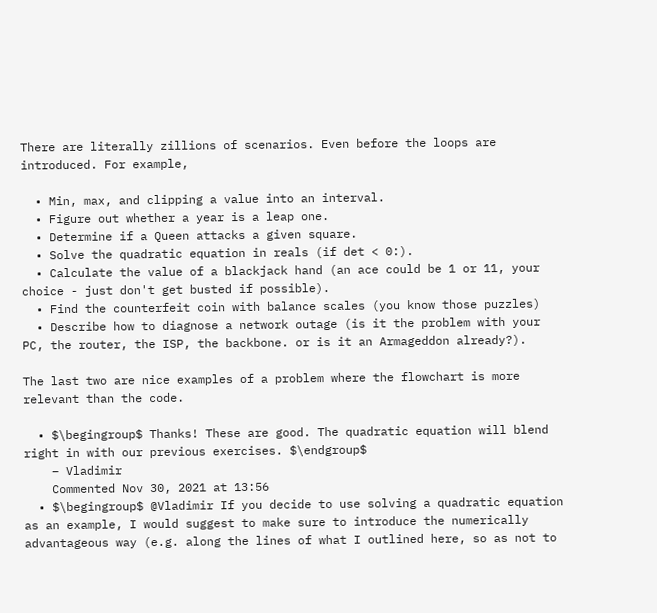There are literally zillions of scenarios. Even before the loops are introduced. For example,

  • Min, max, and clipping a value into an interval.
  • Figure out whether a year is a leap one.
  • Determine if a Queen attacks a given square.
  • Solve the quadratic equation in reals (if det < 0:).
  • Calculate the value of a blackjack hand (an ace could be 1 or 11, your choice - just don't get busted if possible).
  • Find the counterfeit coin with balance scales (you know those puzzles)
  • Describe how to diagnose a network outage (is it the problem with your PC, the router, the ISP, the backbone. or is it an Armageddon already?).

The last two are nice examples of a problem where the flowchart is more relevant than the code.

  • $\begingroup$ Thanks! These are good. The quadratic equation will blend right in with our previous exercises. $\endgroup$
    – Vladimir
    Commented Nov 30, 2021 at 13:56
  • $\begingroup$ @Vladimir If you decide to use solving a quadratic equation as an example, I would suggest to make sure to introduce the numerically advantageous way (e.g. along the lines of what I outlined here, so as not to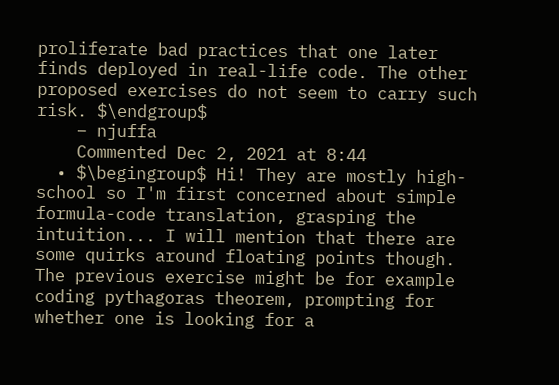proliferate bad practices that one later finds deployed in real-life code. The other proposed exercises do not seem to carry such risk. $\endgroup$
    – njuffa
    Commented Dec 2, 2021 at 8:44
  • $\begingroup$ Hi! They are mostly high-school so I'm first concerned about simple formula-code translation, grasping the intuition... I will mention that there are some quirks around floating points though. The previous exercise might be for example coding pythagoras theorem, prompting for whether one is looking for a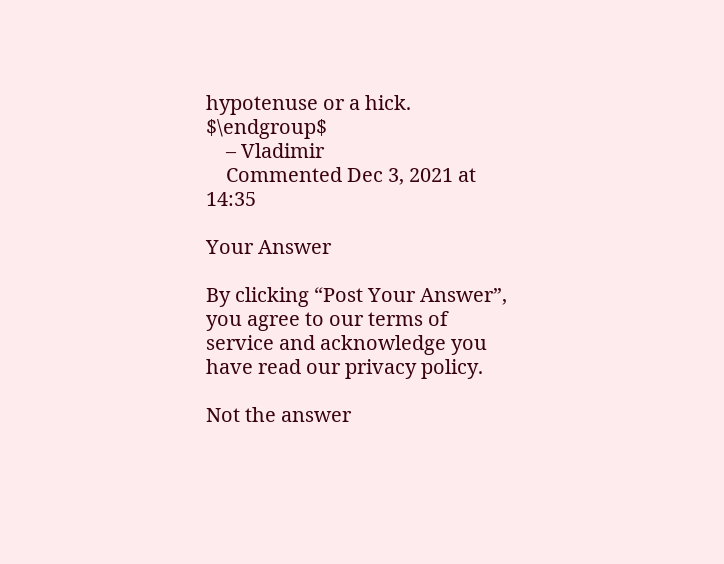hypotenuse or a hick. $\endgroup$
    – Vladimir
    Commented Dec 3, 2021 at 14:35

Your Answer

By clicking “Post Your Answer”, you agree to our terms of service and acknowledge you have read our privacy policy.

Not the answer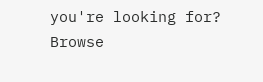you're looking for? Browse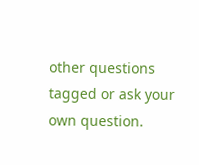other questions tagged or ask your own question.